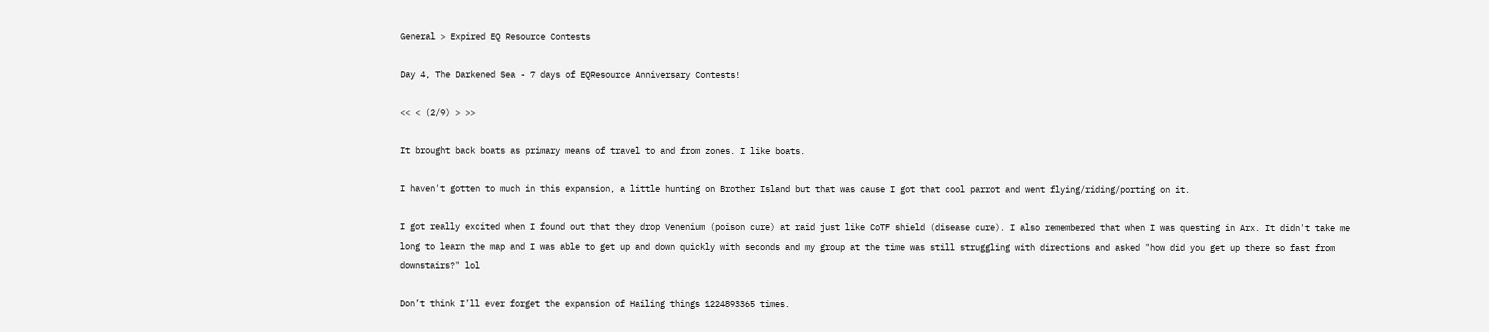General > Expired EQ Resource Contests

Day 4, The Darkened Sea - 7 days of EQResource Anniversary Contests!

<< < (2/9) > >>

It brought back boats as primary means of travel to and from zones. I like boats.

I haven't gotten to much in this expansion, a little hunting on Brother Island but that was cause I got that cool parrot and went flying/riding/porting on it.

I got really excited when I found out that they drop Venenium (poison cure) at raid just like CoTF shield (disease cure). I also remembered that when I was questing in Arx. It didn't take me long to learn the map and I was able to get up and down quickly with seconds and my group at the time was still struggling with directions and asked "how did you get up there so fast from downstairs?" lol

Don’t think I’ll ever forget the expansion of Hailing things 1224893365 times.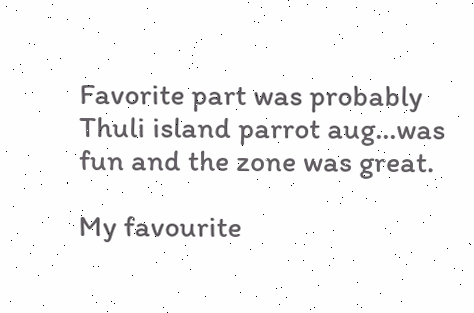Favorite part was probably Thuli island parrot aug...was fun and the zone was great.

My favourite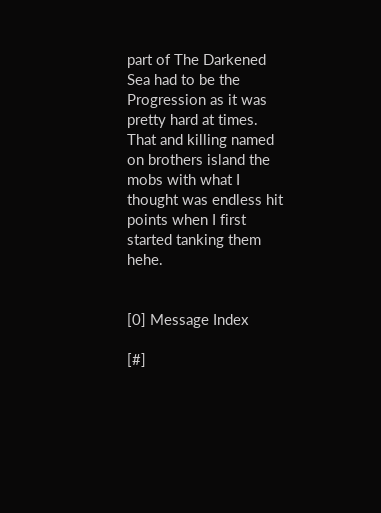part of The Darkened Sea had to be the Progression as it was pretty hard at times. That and killing named on brothers island the mobs with what I thought was endless hit points when I first started tanking them hehe.


[0] Message Index

[#]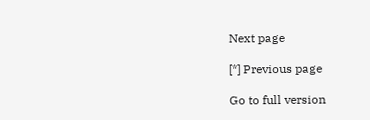Next page

[*] Previous page

Go to full version